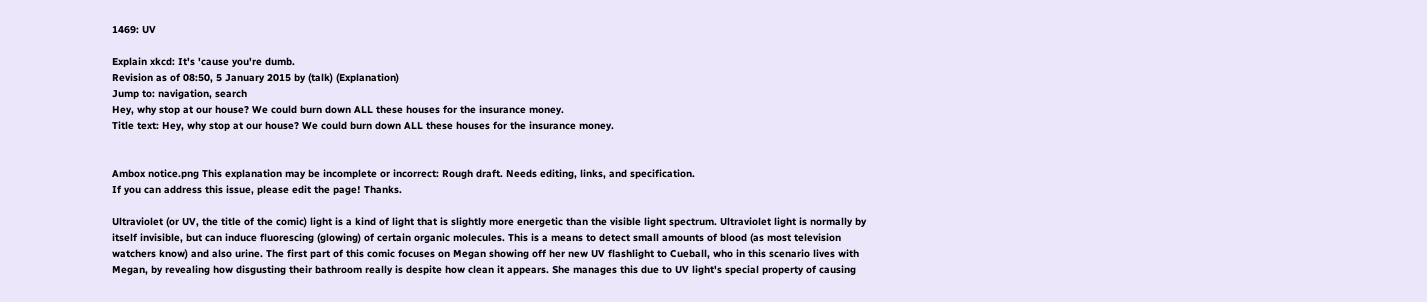1469: UV

Explain xkcd: It's 'cause you're dumb.
Revision as of 08:50, 5 January 2015 by (talk) (Explanation)
Jump to: navigation, search
Hey, why stop at our house? We could burn down ALL these houses for the insurance money.
Title text: Hey, why stop at our house? We could burn down ALL these houses for the insurance money.


Ambox notice.png This explanation may be incomplete or incorrect: Rough draft. Needs editing, links, and specification.
If you can address this issue, please edit the page! Thanks.

Ultraviolet (or UV, the title of the comic) light is a kind of light that is slightly more energetic than the visible light spectrum. Ultraviolet light is normally by itself invisible, but can induce fluorescing (glowing) of certain organic molecules. This is a means to detect small amounts of blood (as most television watchers know) and also urine. The first part of this comic focuses on Megan showing off her new UV flashlight to Cueball, who in this scenario lives with Megan, by revealing how disgusting their bathroom really is despite how clean it appears. She manages this due to UV light's special property of causing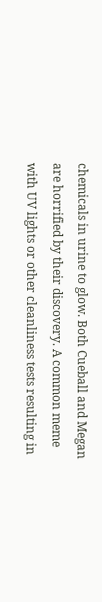chemicals in urine to glow. Both Cueball and Megan are horrified by their discovery. A common meme with UV lights or other cleanliness tests resulting in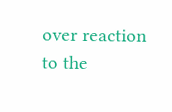over reaction to the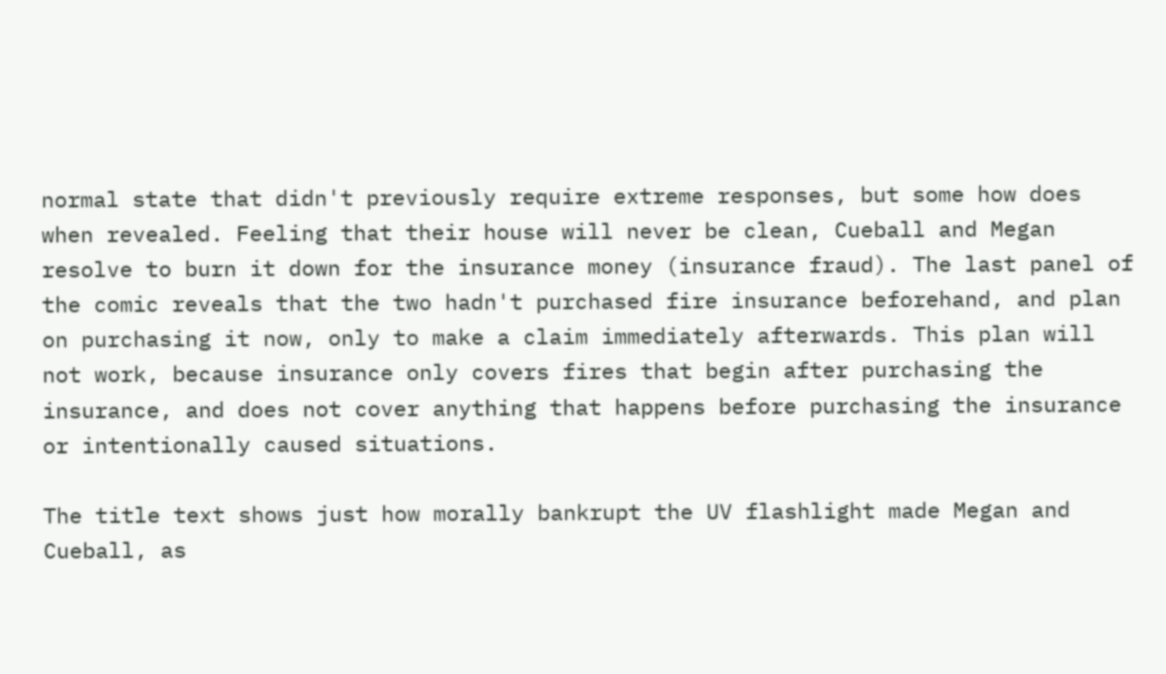normal state that didn't previously require extreme responses, but some how does when revealed. Feeling that their house will never be clean, Cueball and Megan resolve to burn it down for the insurance money (insurance fraud). The last panel of the comic reveals that the two hadn't purchased fire insurance beforehand, and plan on purchasing it now, only to make a claim immediately afterwards. This plan will not work, because insurance only covers fires that begin after purchasing the insurance, and does not cover anything that happens before purchasing the insurance or intentionally caused situations.

The title text shows just how morally bankrupt the UV flashlight made Megan and Cueball, as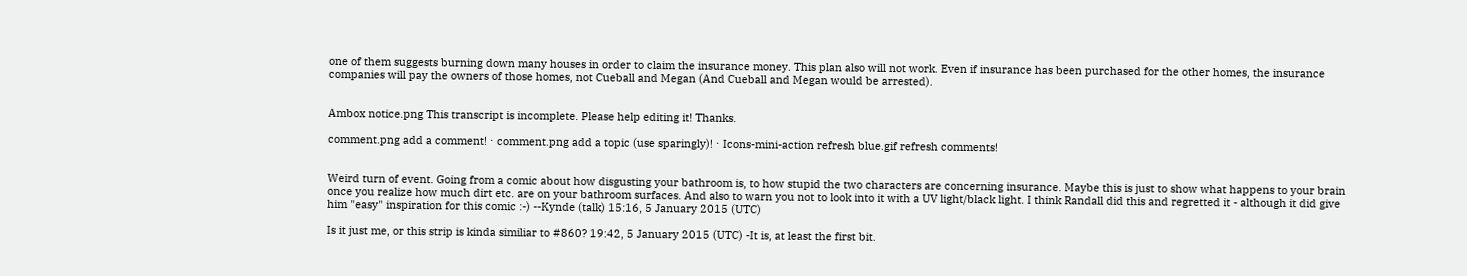one of them suggests burning down many houses in order to claim the insurance money. This plan also will not work. Even if insurance has been purchased for the other homes, the insurance companies will pay the owners of those homes, not Cueball and Megan (And Cueball and Megan would be arrested).


Ambox notice.png This transcript is incomplete. Please help editing it! Thanks.

comment.png add a comment! ⋅ comment.png add a topic (use sparingly)! ⋅ Icons-mini-action refresh blue.gif refresh comments!


Weird turn of event. Going from a comic about how disgusting your bathroom is, to how stupid the two characters are concerning insurance. Maybe this is just to show what happens to your brain once you realize how much dirt etc. are on your bathroom surfaces. And also to warn you not to look into it with a UV light/black light. I think Randall did this and regretted it - although it did give him "easy" inspiration for this comic :-) --Kynde (talk) 15:16, 5 January 2015 (UTC)

Is it just me, or this strip is kinda similiar to #860? 19:42, 5 January 2015 (UTC) -It is, at least the first bit.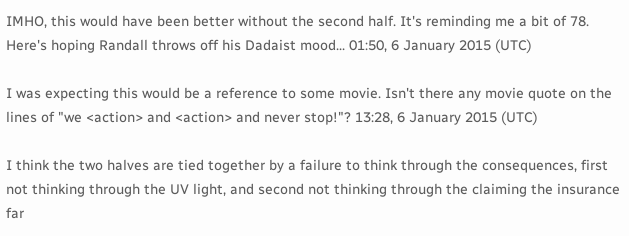IMHO, this would have been better without the second half. It's reminding me a bit of 78. Here's hoping Randall throws off his Dadaist mood... 01:50, 6 January 2015 (UTC)

I was expecting this would be a reference to some movie. Isn't there any movie quote on the lines of "we <action> and <action> and never stop!"? 13:28, 6 January 2015 (UTC)

I think the two halves are tied together by a failure to think through the consequences, first not thinking through the UV light, and second not thinking through the claiming the insurance far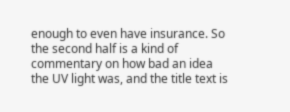enough to even have insurance. So the second half is a kind of commentary on how bad an idea the UV light was, and the title text is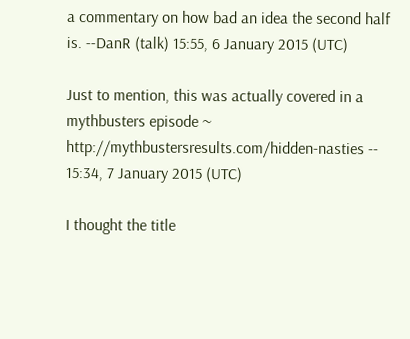a commentary on how bad an idea the second half is. --DanR (talk) 15:55, 6 January 2015 (UTC)

Just to mention, this was actually covered in a mythbusters episode ~ http://mythbustersresults.com/hidden-nasties -- 15:34, 7 January 2015 (UTC)

I thought the title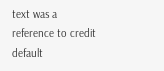text was a reference to credit default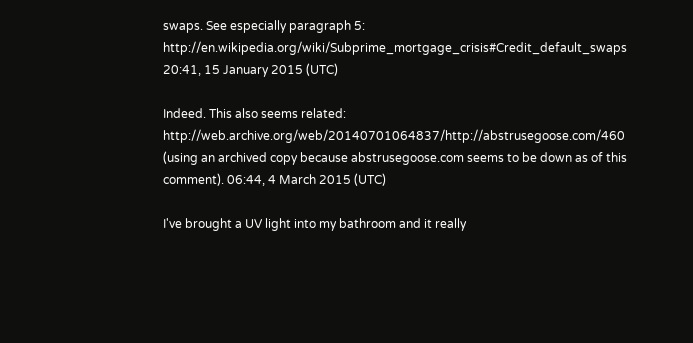swaps. See especially paragraph 5: http://en.wikipedia.org/wiki/Subprime_mortgage_crisis#Credit_default_swaps 20:41, 15 January 2015 (UTC)

Indeed. This also seems related: http://web.archive.org/web/20140701064837/http://abstrusegoose.com/460 (using an archived copy because abstrusegoose.com seems to be down as of this comment). 06:44, 4 March 2015 (UTC)

I've brought a UV light into my bathroom and it really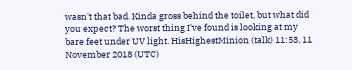wasn't that bad. Kinda gross behind the toilet, but what did you expect? The worst thing I've found is looking at my bare feet under UV light. HisHighestMinion (talk) 11:53, 11 November 2018 (UTC)